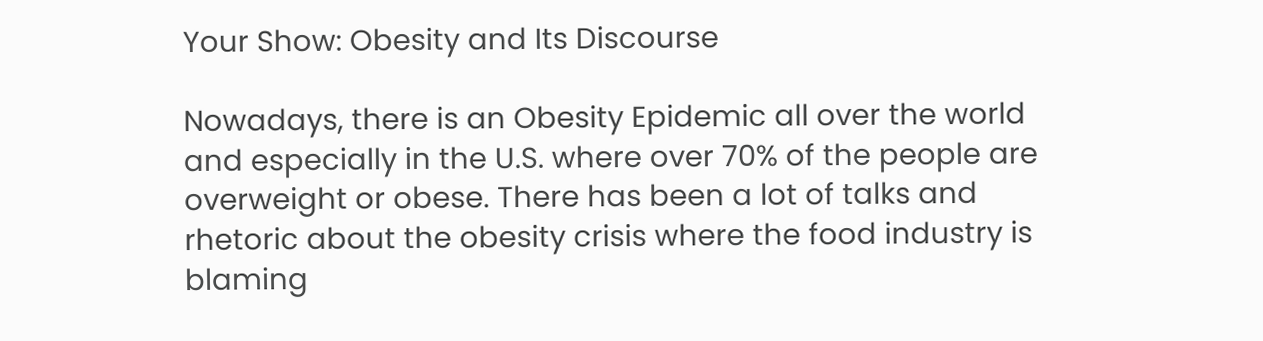Your Show: Obesity and Its Discourse

Nowadays, there is an Obesity Epidemic all over the world and especially in the U.S. where over 70% of the people are overweight or obese. There has been a lot of talks and rhetoric about the obesity crisis where the food industry is blaming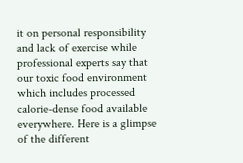it on personal responsibility and lack of exercise while professional experts say that our toxic food environment which includes processed calorie-dense food available everywhere. Here is a glimpse of the different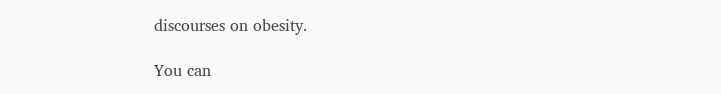discourses on obesity.

You can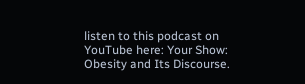listen to this podcast on YouTube here: Your Show: Obesity and Its Discourse.